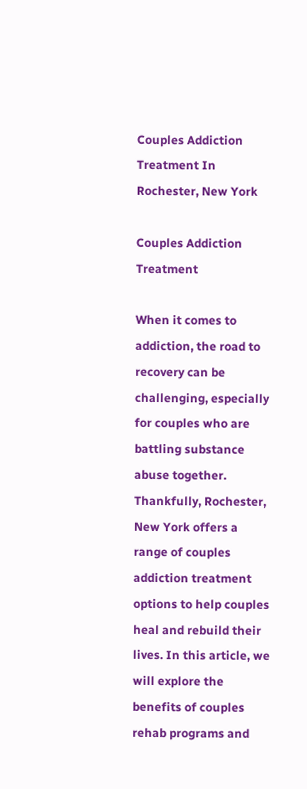Couples Addiction Treatment In Rochester, New York

Couples Addiction Treatment

When it comes to addiction, the road to recovery can be challenging, especially for couples who are battling substance abuse together. Thankfully, Rochester, New York offers a range of couples addiction treatment options to help couples heal and rebuild their lives. In this article, we will explore the benefits of couples rehab programs and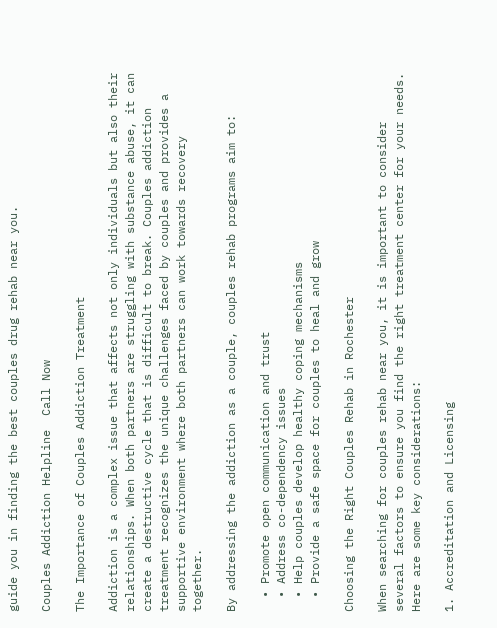guide you in finding the best couples drug rehab near you.

Couples Addiction Helpline  Call Now

The Importance of Couples Addiction Treatment

Addiction is a complex issue that affects not only individuals but also their relationships. When both partners are struggling with substance abuse, it can create a destructive cycle that is difficult to break. Couples addiction treatment recognizes the unique challenges faced by couples and provides a supportive environment where both partners can work towards recovery together.

By addressing the addiction as a couple, couples rehab programs aim to:

  • Promote open communication and trust
  • Address co-dependency issues
  • Help couples develop healthy coping mechanisms
  • Provide a safe space for couples to heal and grow

Choosing the Right Couples Rehab in Rochester

When searching for couples rehab near you, it is important to consider several factors to ensure you find the right treatment center for your needs. Here are some key considerations:

1. Accreditation and Licensing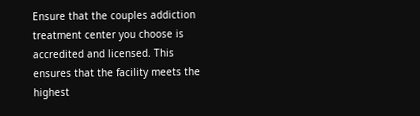Ensure that the couples addiction treatment center you choose is accredited and licensed. This ensures that the facility meets the highest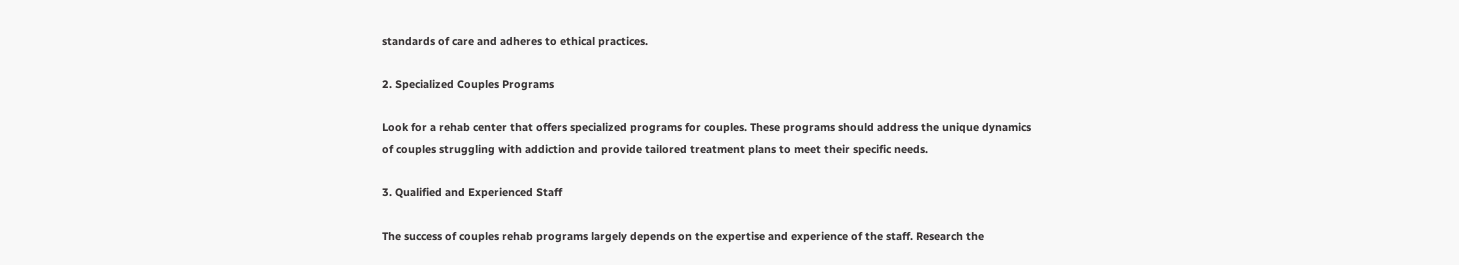standards of care and adheres to ethical practices.

2. Specialized Couples Programs

Look for a rehab center that offers specialized programs for couples. These programs should address the unique dynamics of couples struggling with addiction and provide tailored treatment plans to meet their specific needs.

3. Qualified and Experienced Staff

The success of couples rehab programs largely depends on the expertise and experience of the staff. Research the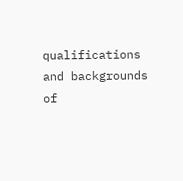qualifications and backgrounds of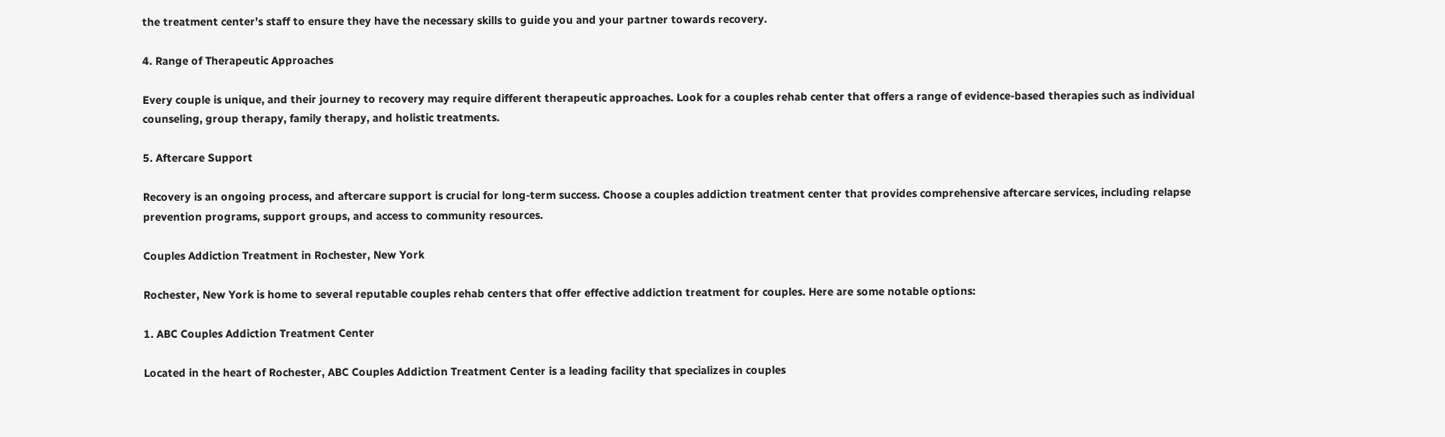the treatment center’s staff to ensure they have the necessary skills to guide you and your partner towards recovery.

4. Range of Therapeutic Approaches

Every couple is unique, and their journey to recovery may require different therapeutic approaches. Look for a couples rehab center that offers a range of evidence-based therapies such as individual counseling, group therapy, family therapy, and holistic treatments.

5. Aftercare Support

Recovery is an ongoing process, and aftercare support is crucial for long-term success. Choose a couples addiction treatment center that provides comprehensive aftercare services, including relapse prevention programs, support groups, and access to community resources.

Couples Addiction Treatment in Rochester, New York

Rochester, New York is home to several reputable couples rehab centers that offer effective addiction treatment for couples. Here are some notable options:

1. ABC Couples Addiction Treatment Center

Located in the heart of Rochester, ABC Couples Addiction Treatment Center is a leading facility that specializes in couples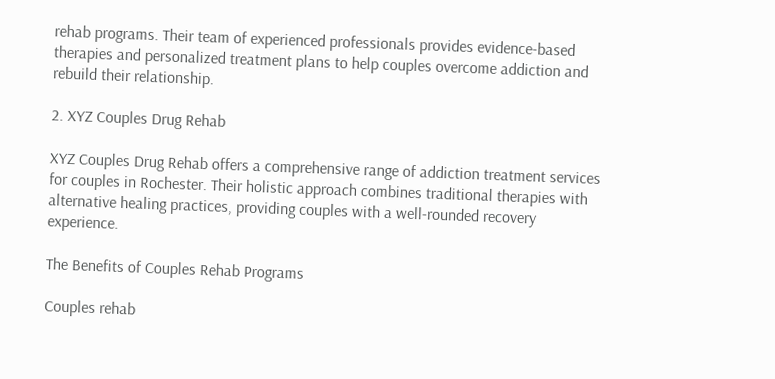rehab programs. Their team of experienced professionals provides evidence-based therapies and personalized treatment plans to help couples overcome addiction and rebuild their relationship.

2. XYZ Couples Drug Rehab

XYZ Couples Drug Rehab offers a comprehensive range of addiction treatment services for couples in Rochester. Their holistic approach combines traditional therapies with alternative healing practices, providing couples with a well-rounded recovery experience.

The Benefits of Couples Rehab Programs

Couples rehab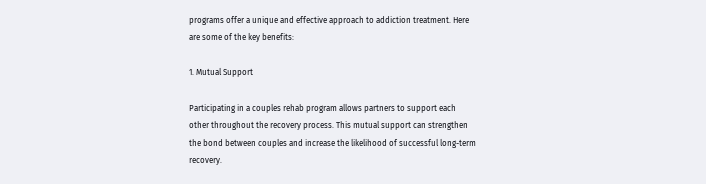programs offer a unique and effective approach to addiction treatment. Here are some of the key benefits:

1. Mutual Support

Participating in a couples rehab program allows partners to support each other throughout the recovery process. This mutual support can strengthen the bond between couples and increase the likelihood of successful long-term recovery.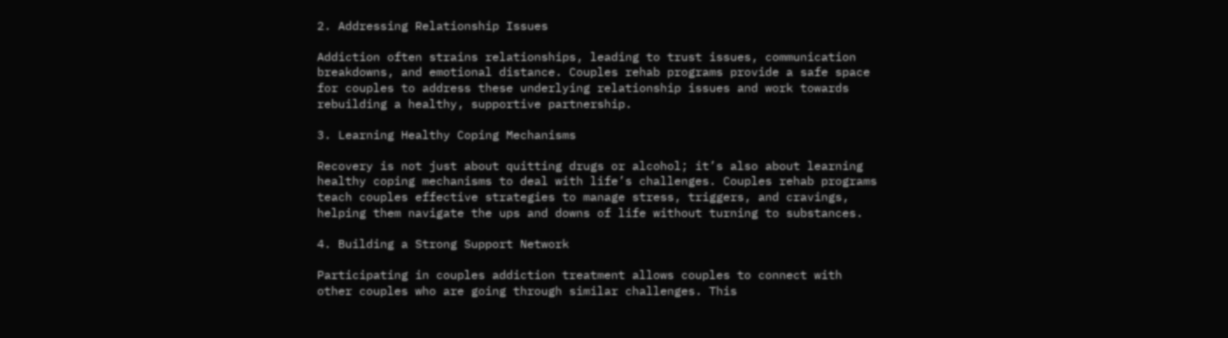2. Addressing Relationship Issues

Addiction often strains relationships, leading to trust issues, communication breakdowns, and emotional distance. Couples rehab programs provide a safe space for couples to address these underlying relationship issues and work towards rebuilding a healthy, supportive partnership.

3. Learning Healthy Coping Mechanisms

Recovery is not just about quitting drugs or alcohol; it’s also about learning healthy coping mechanisms to deal with life’s challenges. Couples rehab programs teach couples effective strategies to manage stress, triggers, and cravings, helping them navigate the ups and downs of life without turning to substances.

4. Building a Strong Support Network

Participating in couples addiction treatment allows couples to connect with other couples who are going through similar challenges. This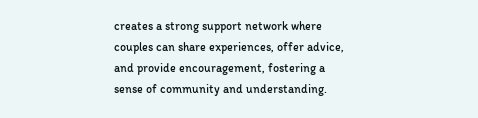creates a strong support network where couples can share experiences, offer advice, and provide encouragement, fostering a sense of community and understanding.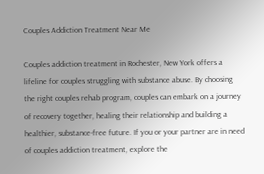Couples Addiction Treatment Near Me

Couples addiction treatment in Rochester, New York offers a lifeline for couples struggling with substance abuse. By choosing the right couples rehab program, couples can embark on a journey of recovery together, healing their relationship and building a healthier, substance-free future. If you or your partner are in need of couples addiction treatment, explore the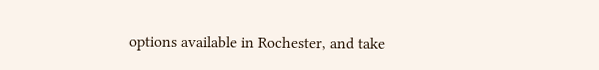options available in Rochester, and take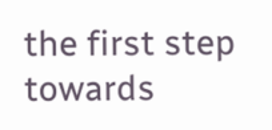the first step towards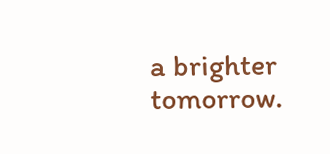a brighter tomorrow.